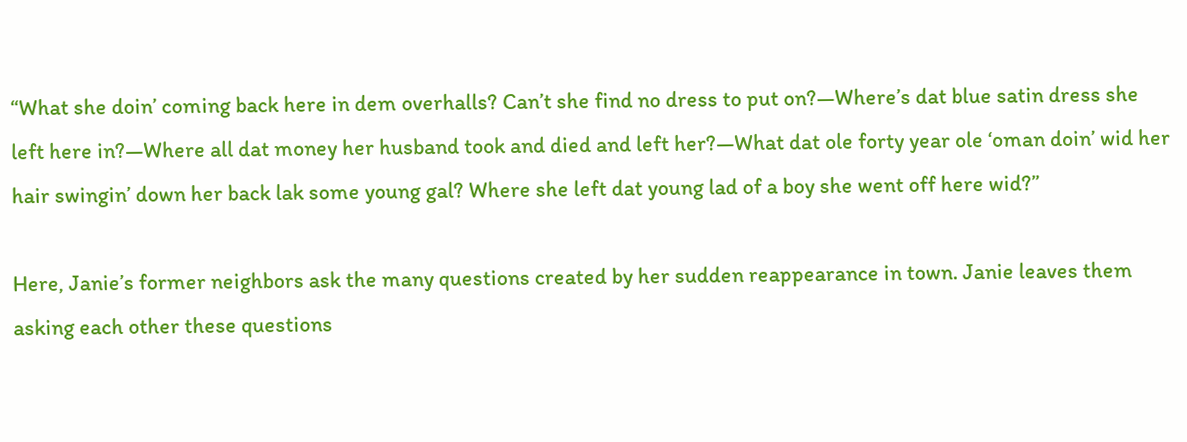“What she doin’ coming back here in dem overhalls? Can’t she find no dress to put on?—Where’s dat blue satin dress she left here in?—Where all dat money her husband took and died and left her?—What dat ole forty year ole ‘oman doin’ wid her hair swingin’ down her back lak some young gal? Where she left dat young lad of a boy she went off here wid?”

Here, Janie’s former neighbors ask the many questions created by her sudden reappearance in town. Janie leaves them asking each other these questions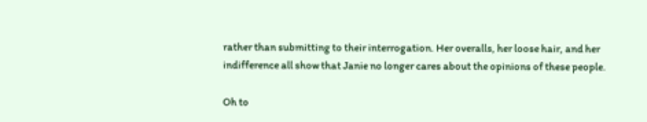rather than submitting to their interrogation. Her overalls, her loose hair, and her indifference all show that Janie no longer cares about the opinions of these people.

Oh to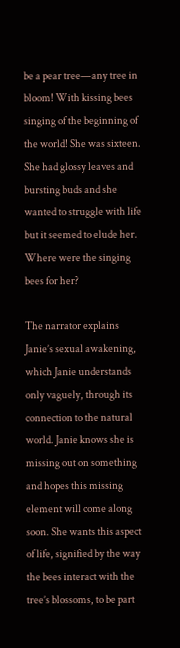be a pear tree—any tree in bloom! With kissing bees singing of the beginning of the world! She was sixteen. She had glossy leaves and bursting buds and she wanted to struggle with life but it seemed to elude her. Where were the singing bees for her?

The narrator explains Janie’s sexual awakening, which Janie understands only vaguely, through its connection to the natural world. Janie knows she is missing out on something and hopes this missing element will come along soon. She wants this aspect of life, signified by the way the bees interact with the tree’s blossoms, to be part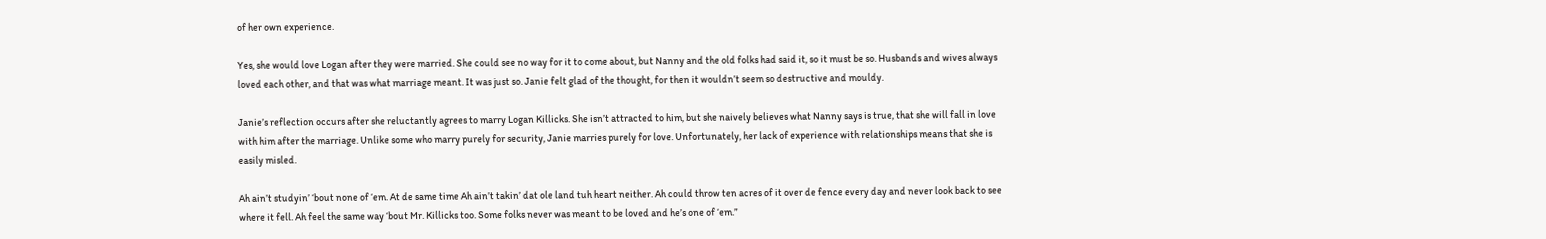of her own experience.

Yes, she would love Logan after they were married. She could see no way for it to come about, but Nanny and the old folks had said it, so it must be so. Husbands and wives always loved each other, and that was what marriage meant. It was just so. Janie felt glad of the thought, for then it wouldn’t seem so destructive and mouldy.

Janie’s reflection occurs after she reluctantly agrees to marry Logan Killicks. She isn’t attracted to him, but she naively believes what Nanny says is true, that she will fall in love with him after the marriage. Unlike some who marry purely for security, Janie marries purely for love. Unfortunately, her lack of experience with relationships means that she is easily misled.

Ah ain’t studyin’ ‘bout none of ‘em. At de same time Ah ain’t takin’ dat ole land tuh heart neither. Ah could throw ten acres of it over de fence every day and never look back to see where it fell. Ah feel the same way ‘bout Mr. Killicks too. Some folks never was meant to be loved and he’s one of ‘em.”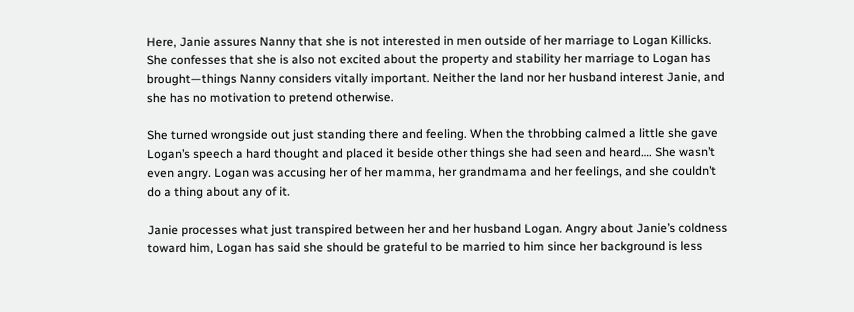Here, Janie assures Nanny that she is not interested in men outside of her marriage to Logan Killicks. She confesses that she is also not excited about the property and stability her marriage to Logan has brought—things Nanny considers vitally important. Neither the land nor her husband interest Janie, and she has no motivation to pretend otherwise.

She turned wrongside out just standing there and feeling. When the throbbing calmed a little she gave Logan’s speech a hard thought and placed it beside other things she had seen and heard…. She wasn’t even angry. Logan was accusing her of her mamma, her grandmama and her feelings, and she couldn’t do a thing about any of it.

Janie processes what just transpired between her and her husband Logan. Angry about Janie’s coldness toward him, Logan has said she should be grateful to be married to him since her background is less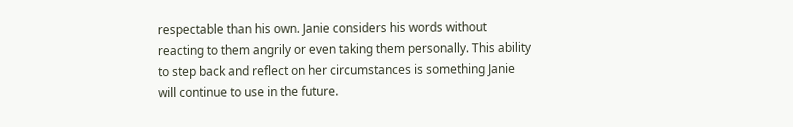respectable than his own. Janie considers his words without reacting to them angrily or even taking them personally. This ability to step back and reflect on her circumstances is something Janie will continue to use in the future.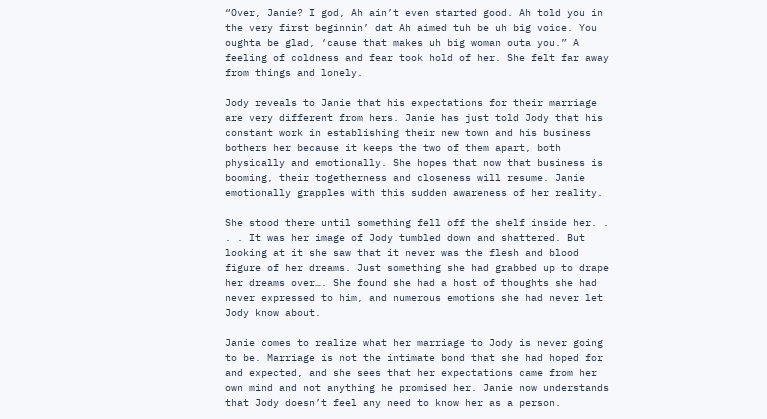“Over, Janie? I god, Ah ain’t even started good. Ah told you in the very first beginnin’ dat Ah aimed tuh be uh big voice. You oughta be glad, ‘cause that makes uh big woman outa you.” A feeling of coldness and fear took hold of her. She felt far away from things and lonely.

Jody reveals to Janie that his expectations for their marriage are very different from hers. Janie has just told Jody that his constant work in establishing their new town and his business bothers her because it keeps the two of them apart, both physically and emotionally. She hopes that now that business is booming, their togetherness and closeness will resume. Janie emotionally grapples with this sudden awareness of her reality.

She stood there until something fell off the shelf inside her. . . . It was her image of Jody tumbled down and shattered. But looking at it she saw that it never was the flesh and blood figure of her dreams. Just something she had grabbed up to drape her dreams over…. She found she had a host of thoughts she had never expressed to him, and numerous emotions she had never let Jody know about.

Janie comes to realize what her marriage to Jody is never going to be. Marriage is not the intimate bond that she had hoped for and expected, and she sees that her expectations came from her own mind and not anything he promised her. Janie now understands that Jody doesn’t feel any need to know her as a person.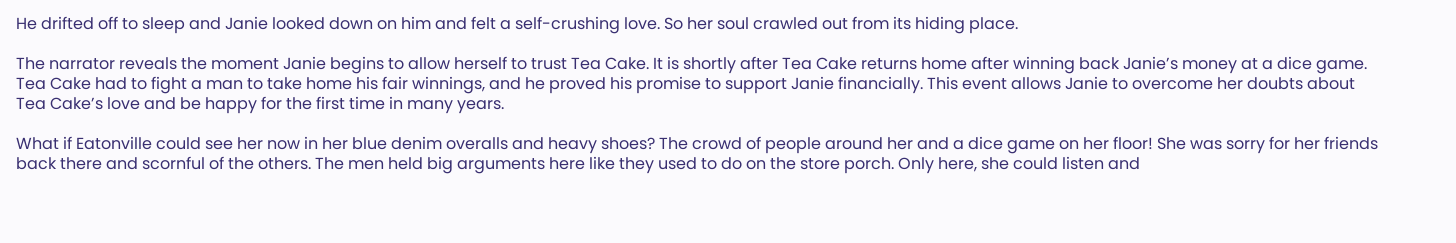He drifted off to sleep and Janie looked down on him and felt a self-crushing love. So her soul crawled out from its hiding place.

The narrator reveals the moment Janie begins to allow herself to trust Tea Cake. It is shortly after Tea Cake returns home after winning back Janie’s money at a dice game. Tea Cake had to fight a man to take home his fair winnings, and he proved his promise to support Janie financially. This event allows Janie to overcome her doubts about Tea Cake’s love and be happy for the first time in many years.

What if Eatonville could see her now in her blue denim overalls and heavy shoes? The crowd of people around her and a dice game on her floor! She was sorry for her friends back there and scornful of the others. The men held big arguments here like they used to do on the store porch. Only here, she could listen and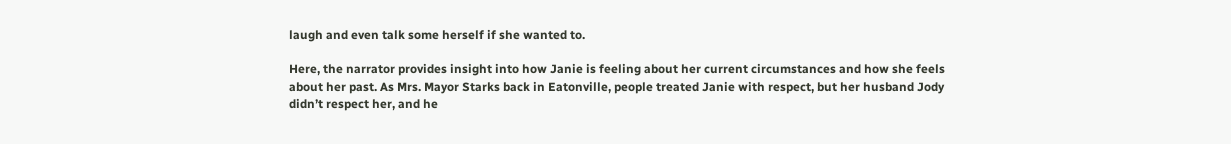laugh and even talk some herself if she wanted to.

Here, the narrator provides insight into how Janie is feeling about her current circumstances and how she feels about her past. As Mrs. Mayor Starks back in Eatonville, people treated Janie with respect, but her husband Jody didn’t respect her, and he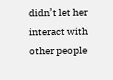didn’t let her interact with other people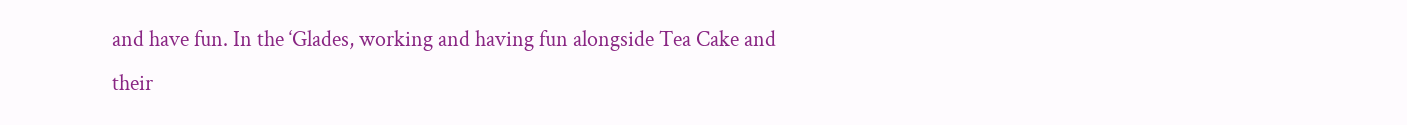and have fun. In the ‘Glades, working and having fun alongside Tea Cake and their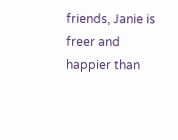friends, Janie is freer and happier than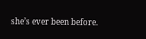she’s ever been before.